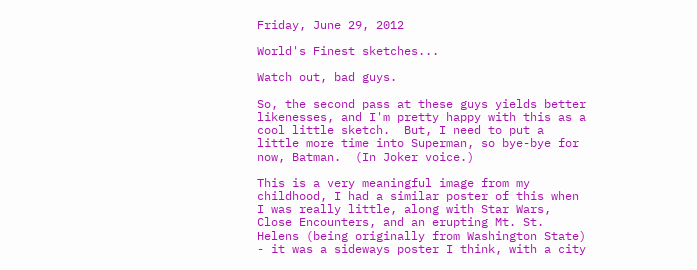Friday, June 29, 2012

World's Finest sketches...

Watch out, bad guys.

So, the second pass at these guys yields better likenesses, and I'm pretty happy with this as a cool little sketch.  But, I need to put a little more time into Superman, so bye-bye for now, Batman.  (In Joker voice.)

This is a very meaningful image from my childhood, I had a similar poster of this when I was really little, along with Star Wars, Close Encounters, and an erupting Mt. St. Helens (being originally from Washington State) - it was a sideways poster I think, with a city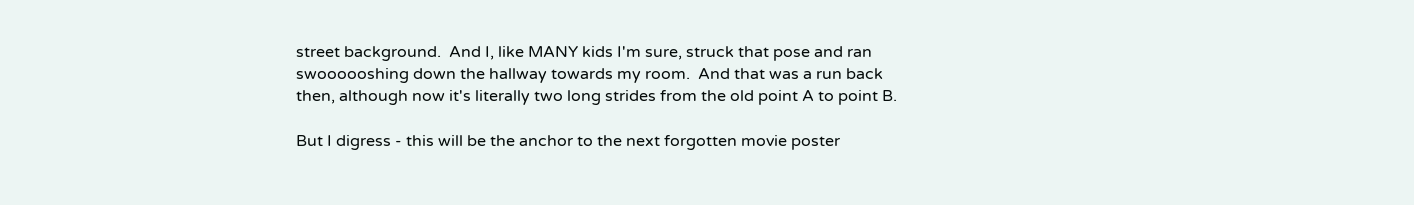street background.  And I, like MANY kids I'm sure, struck that pose and ran swoooooshing down the hallway towards my room.  And that was a run back then, although now it's literally two long strides from the old point A to point B.

But I digress - this will be the anchor to the next forgotten movie poster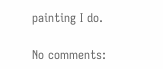painting I do.

No comments: